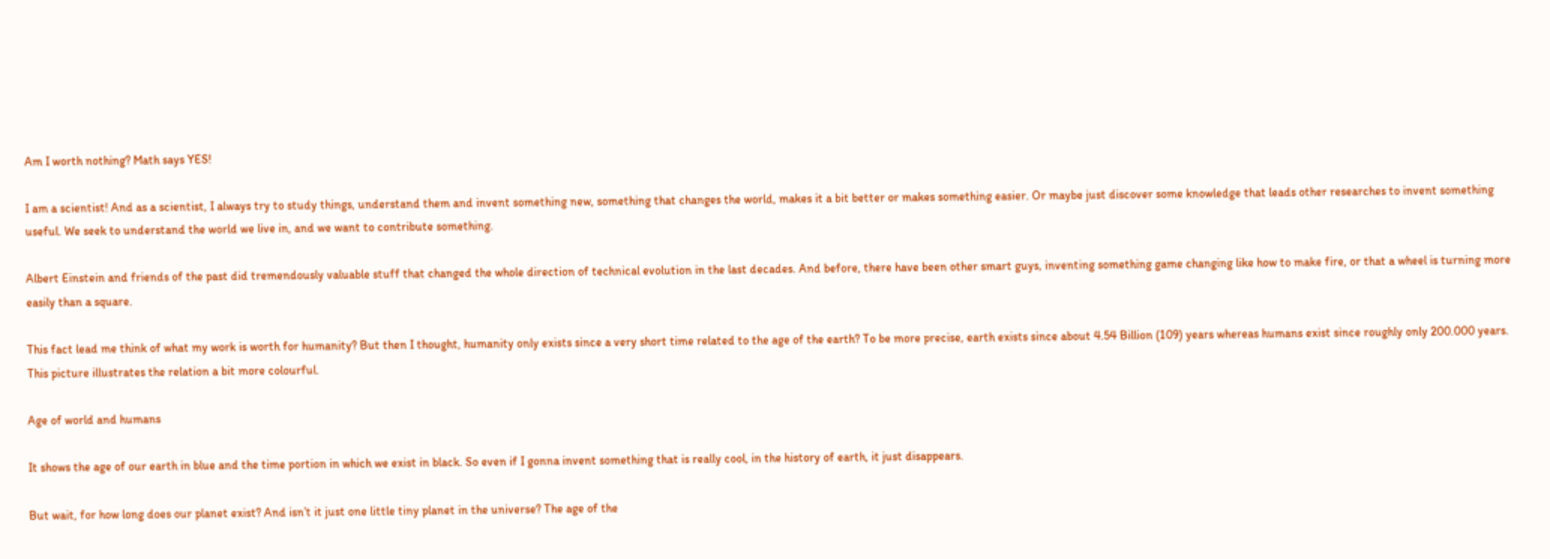Am I worth nothing? Math says YES!

I am a scientist! And as a scientist, I always try to study things, understand them and invent something new, something that changes the world, makes it a bit better or makes something easier. Or maybe just discover some knowledge that leads other researches to invent something useful. We seek to understand the world we live in, and we want to contribute something.

Albert Einstein and friends of the past did tremendously valuable stuff that changed the whole direction of technical evolution in the last decades. And before, there have been other smart guys, inventing something game changing like how to make fire, or that a wheel is turning more easily than a square.

This fact lead me think of what my work is worth for humanity? But then I thought, humanity only exists since a very short time related to the age of the earth? To be more precise, earth exists since about 4.54 Billion (109) years whereas humans exist since roughly only 200.000 years. This picture illustrates the relation a bit more colourful.

Age of world and humans

It shows the age of our earth in blue and the time portion in which we exist in black. So even if I gonna invent something that is really cool, in the history of earth, it just disappears.

But wait, for how long does our planet exist? And isn’t it just one little tiny planet in the universe? The age of the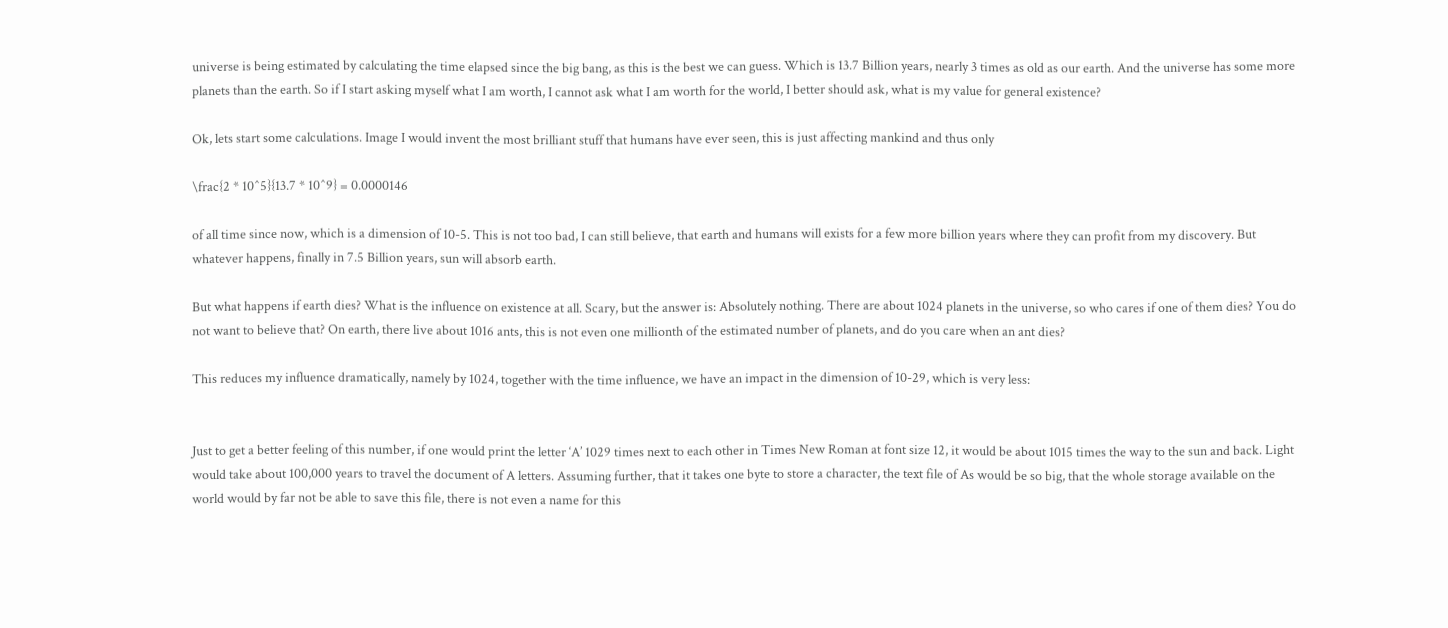universe is being estimated by calculating the time elapsed since the big bang, as this is the best we can guess. Which is 13.7 Billion years, nearly 3 times as old as our earth. And the universe has some more planets than the earth. So if I start asking myself what I am worth, I cannot ask what I am worth for the world, I better should ask, what is my value for general existence?

Ok, lets start some calculations. Image I would invent the most brilliant stuff that humans have ever seen, this is just affecting mankind and thus only

\frac{2 * 10^5}{13.7 * 10^9} = 0.0000146

of all time since now, which is a dimension of 10-5. This is not too bad, I can still believe, that earth and humans will exists for a few more billion years where they can profit from my discovery. But whatever happens, finally in 7.5 Billion years, sun will absorb earth.

But what happens if earth dies? What is the influence on existence at all. Scary, but the answer is: Absolutely nothing. There are about 1024 planets in the universe, so who cares if one of them dies? You do not want to believe that? On earth, there live about 1016 ants, this is not even one millionth of the estimated number of planets, and do you care when an ant dies?

This reduces my influence dramatically, namely by 1024, together with the time influence, we have an impact in the dimension of 10-29, which is very less:


Just to get a better feeling of this number, if one would print the letter ‘A’ 1029 times next to each other in Times New Roman at font size 12, it would be about 1015 times the way to the sun and back. Light would take about 100,000 years to travel the document of A letters. Assuming further, that it takes one byte to store a character, the text file of As would be so big, that the whole storage available on the world would by far not be able to save this file, there is not even a name for this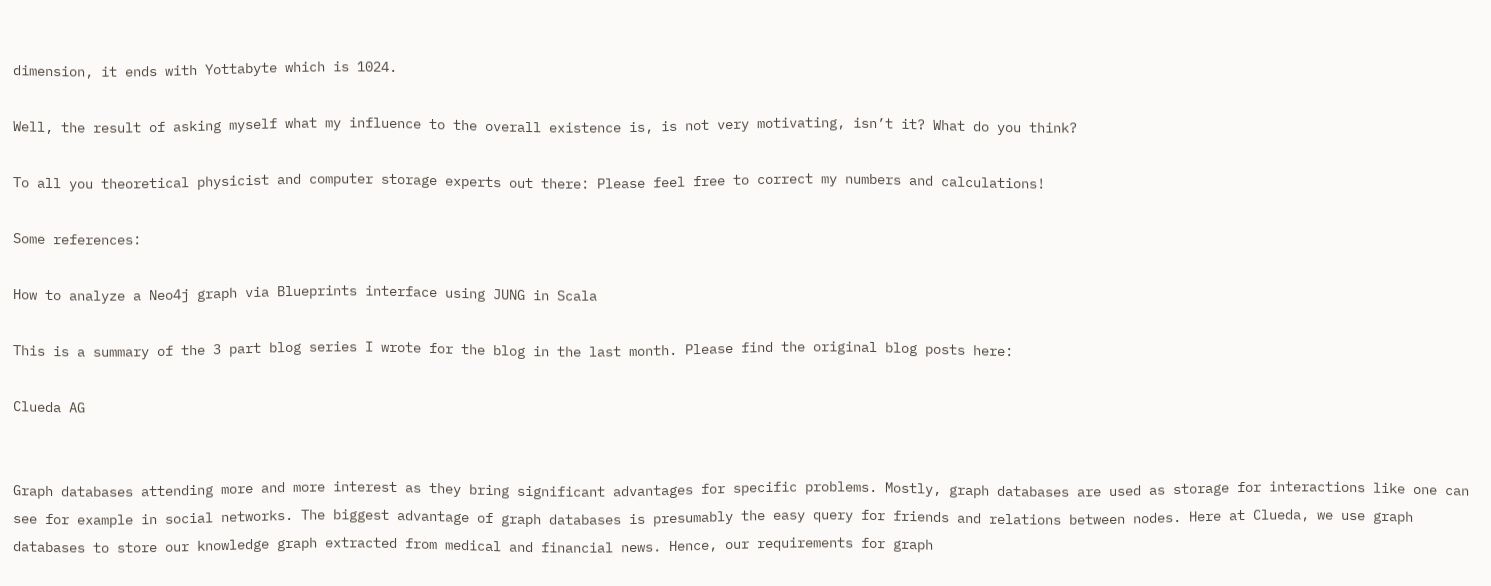dimension, it ends with Yottabyte which is 1024.

Well, the result of asking myself what my influence to the overall existence is, is not very motivating, isn’t it? What do you think?

To all you theoretical physicist and computer storage experts out there: Please feel free to correct my numbers and calculations!

Some references:

How to analyze a Neo4j graph via Blueprints interface using JUNG in Scala

This is a summary of the 3 part blog series I wrote for the blog in the last month. Please find the original blog posts here:

Clueda AG


Graph databases attending more and more interest as they bring significant advantages for specific problems. Mostly, graph databases are used as storage for interactions like one can see for example in social networks. The biggest advantage of graph databases is presumably the easy query for friends and relations between nodes. Here at Clueda, we use graph databases to store our knowledge graph extracted from medical and financial news. Hence, our requirements for graph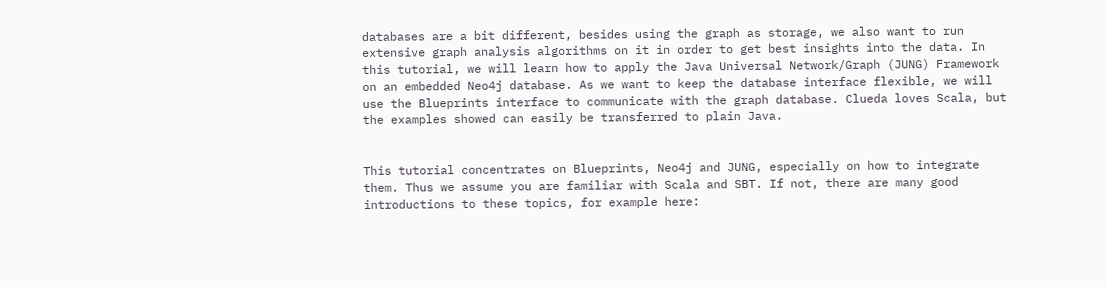databases are a bit different, besides using the graph as storage, we also want to run extensive graph analysis algorithms on it in order to get best insights into the data. In this tutorial, we will learn how to apply the Java Universal Network/Graph (JUNG) Framework on an embedded Neo4j database. As we want to keep the database interface flexible, we will use the Blueprints interface to communicate with the graph database. Clueda loves Scala, but the examples showed can easily be transferred to plain Java.


This tutorial concentrates on Blueprints, Neo4j and JUNG, especially on how to integrate them. Thus we assume you are familiar with Scala and SBT. If not, there are many good introductions to these topics, for example here: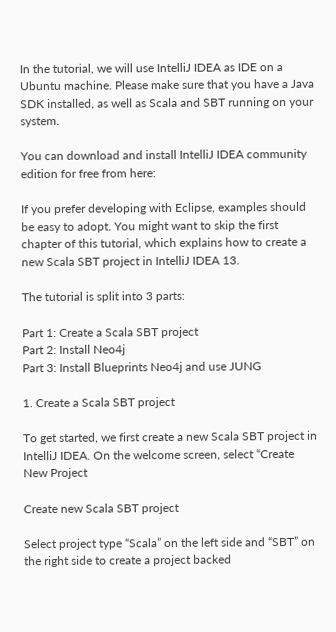In the tutorial, we will use IntelliJ IDEA as IDE on a Ubuntu machine. Please make sure that you have a Java SDK installed, as well as Scala and SBT running on your system.

You can download and install IntelliJ IDEA community edition for free from here:

If you prefer developing with Eclipse, examples should be easy to adopt. You might want to skip the first chapter of this tutorial, which explains how to create a new Scala SBT project in IntelliJ IDEA 13.

The tutorial is split into 3 parts:

Part 1: Create a Scala SBT project
Part 2: Install Neo4j
Part 3: Install Blueprints Neo4j and use JUNG

1. Create a Scala SBT project

To get started, we first create a new Scala SBT project in IntelliJ IDEA. On the welcome screen, select “Create New Project

Create new Scala SBT project

Select project type “Scala” on the left side and “SBT” on the right side to create a project backed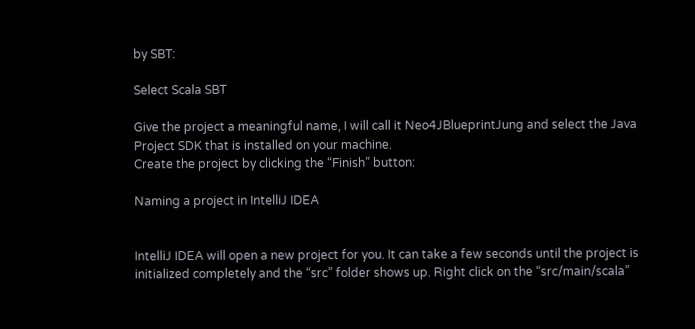by SBT:

Select Scala SBT

Give the project a meaningful name, I will call it Neo4JBlueprintJung and select the Java Project SDK that is installed on your machine.
Create the project by clicking the “Finish” button:

Naming a project in IntelliJ IDEA


IntelliJ IDEA will open a new project for you. It can take a few seconds until the project is initialized completely and the “src” folder shows up. Right click on the “src/main/scala”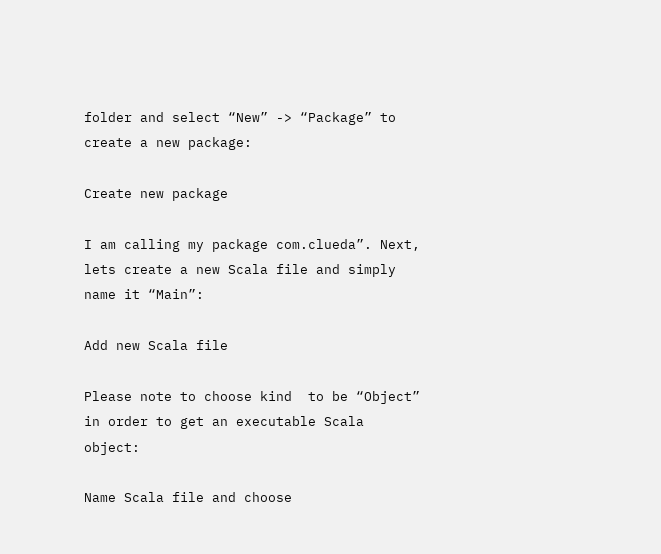folder and select “New” -> “Package” to create a new package:

Create new package

I am calling my package com.clueda”. Next, lets create a new Scala file and simply name it “Main”:

Add new Scala file

Please note to choose kind  to be “Object” in order to get an executable Scala object:

Name Scala file and choose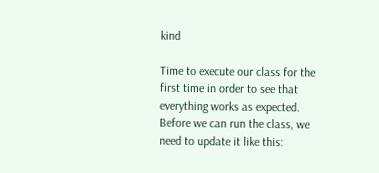kind

Time to execute our class for the first time in order to see that everything works as expected. Before we can run the class, we need to update it like this: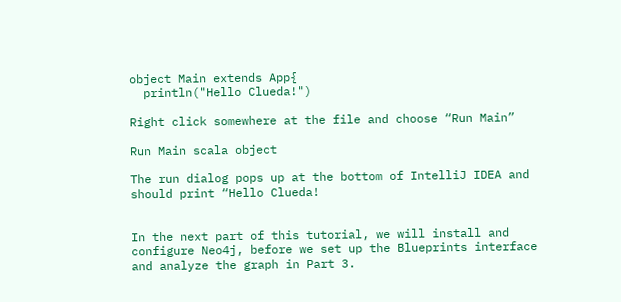object Main extends App{
  println("Hello Clueda!")

Right click somewhere at the file and choose “Run Main”

Run Main scala object

The run dialog pops up at the bottom of IntelliJ IDEA and should print “Hello Clueda!


In the next part of this tutorial, we will install and configure Neo4j, before we set up the Blueprints interface and analyze the graph in Part 3.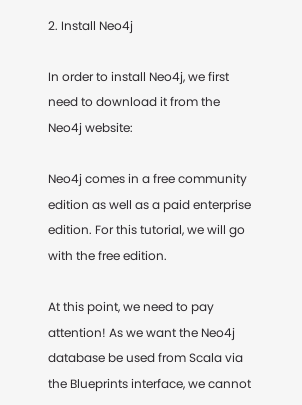2. Install Neo4j

In order to install Neo4j, we first need to download it from the Neo4j website:

Neo4j comes in a free community edition as well as a paid enterprise edition. For this tutorial, we will go with the free edition.

At this point, we need to pay attention! As we want the Neo4j database be used from Scala via the Blueprints interface, we cannot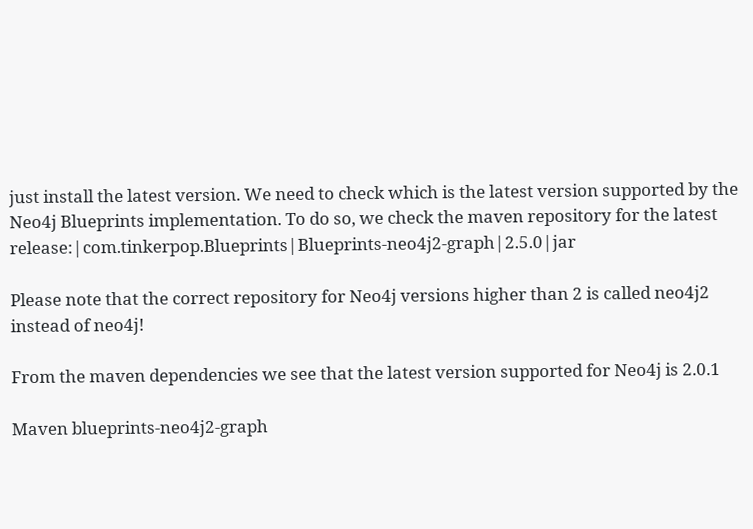just install the latest version. We need to check which is the latest version supported by the Neo4j Blueprints implementation. To do so, we check the maven repository for the latest release:|com.tinkerpop.Blueprints|Blueprints-neo4j2-graph|2.5.0|jar

Please note that the correct repository for Neo4j versions higher than 2 is called neo4j2 instead of neo4j!

From the maven dependencies we see that the latest version supported for Neo4j is 2.0.1

Maven blueprints-neo4j2-graph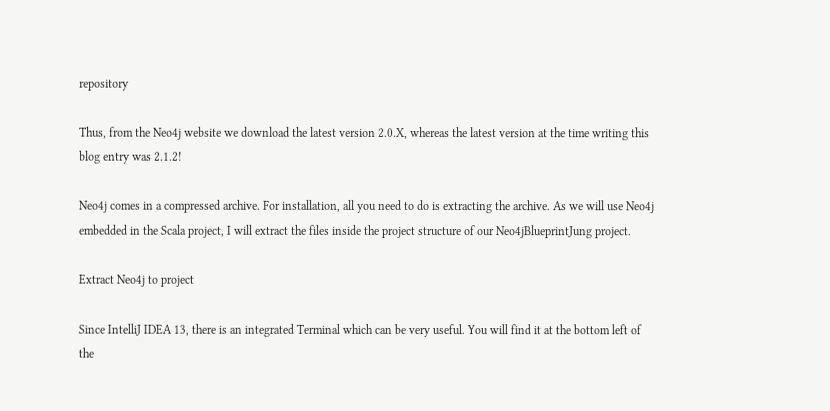repository

Thus, from the Neo4j website we download the latest version 2.0.X, whereas the latest version at the time writing this blog entry was 2.1.2!

Neo4j comes in a compressed archive. For installation, all you need to do is extracting the archive. As we will use Neo4j embedded in the Scala project, I will extract the files inside the project structure of our Neo4jBlueprintJung project.

Extract Neo4j to project

Since IntelliJ IDEA 13, there is an integrated Terminal which can be very useful. You will find it at the bottom left of the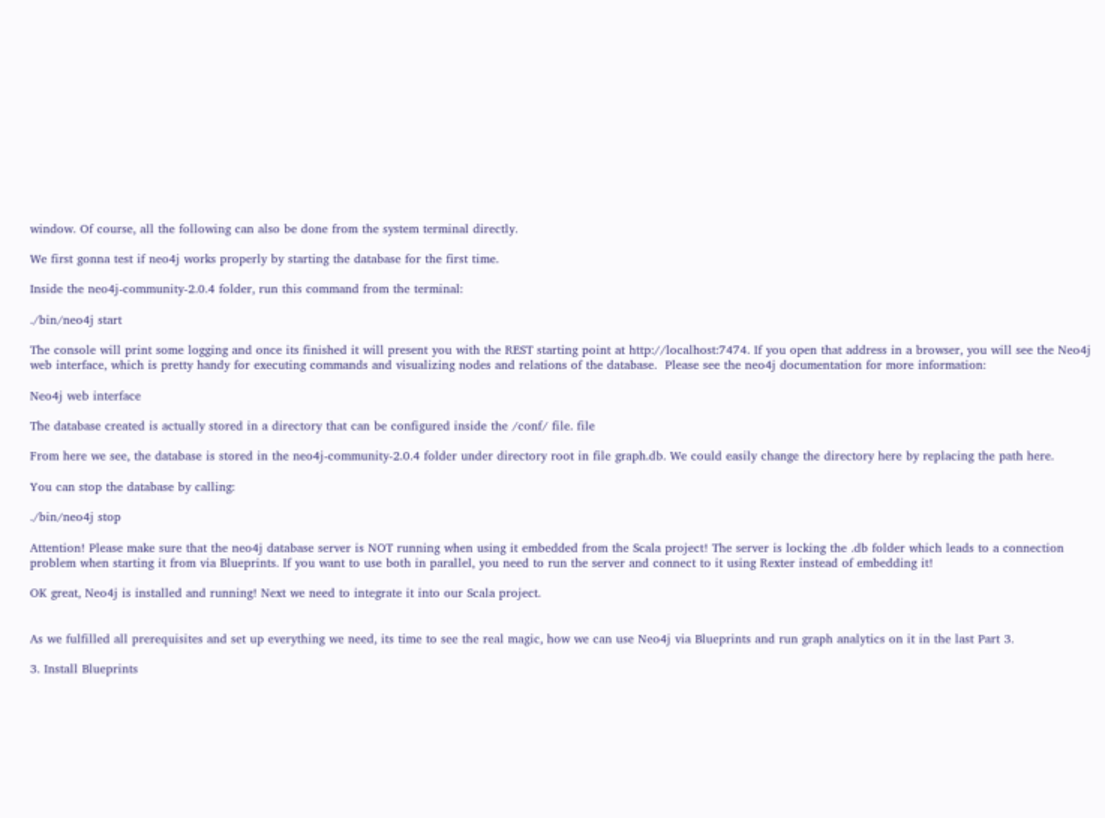window. Of course, all the following can also be done from the system terminal directly.

We first gonna test if neo4j works properly by starting the database for the first time.

Inside the neo4j-community-2.0.4 folder, run this command from the terminal:

./bin/neo4j start

The console will print some logging and once its finished it will present you with the REST starting point at http://localhost:7474. If you open that address in a browser, you will see the Neo4j web interface, which is pretty handy for executing commands and visualizing nodes and relations of the database.  Please see the neo4j documentation for more information:

Neo4j web interface

The database created is actually stored in a directory that can be configured inside the /conf/ file. file

From here we see, the database is stored in the neo4j-community-2.0.4 folder under directory root in file graph.db. We could easily change the directory here by replacing the path here.

You can stop the database by calling:

./bin/neo4j stop

Attention! Please make sure that the neo4j database server is NOT running when using it embedded from the Scala project! The server is locking the .db folder which leads to a connection problem when starting it from via Blueprints. If you want to use both in parallel, you need to run the server and connect to it using Rexter instead of embedding it!

OK great, Neo4j is installed and running! Next we need to integrate it into our Scala project.


As we fulfilled all prerequisites and set up everything we need, its time to see the real magic, how we can use Neo4j via Blueprints and run graph analytics on it in the last Part 3.

3. Install Blueprints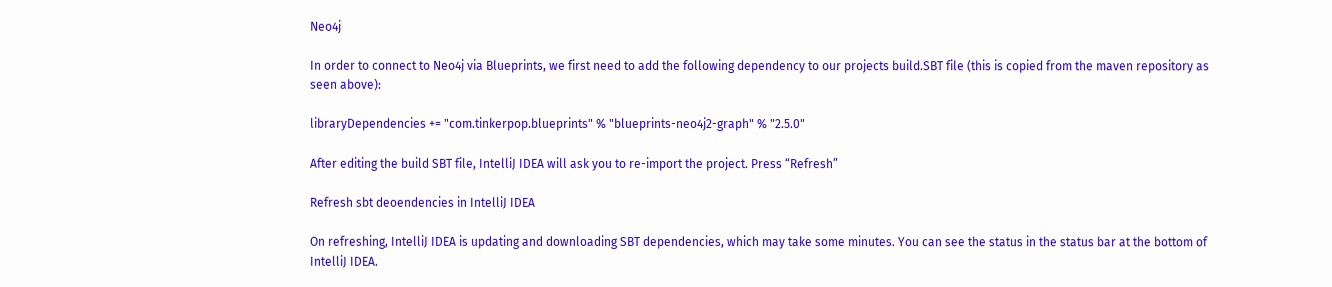Neo4j

In order to connect to Neo4j via Blueprints, we first need to add the following dependency to our projects build.SBT file (this is copied from the maven repository as seen above):

libraryDependencies += "com.tinkerpop.blueprints" % "blueprints-neo4j2-graph" % "2.5.0"

After editing the build SBT file, IntelliJ IDEA will ask you to re-import the project. Press “Refresh”

Refresh sbt deoendencies in IntelliJ IDEA

On refreshing, IntelliJ IDEA is updating and downloading SBT dependencies, which may take some minutes. You can see the status in the status bar at the bottom of IntelliJ IDEA.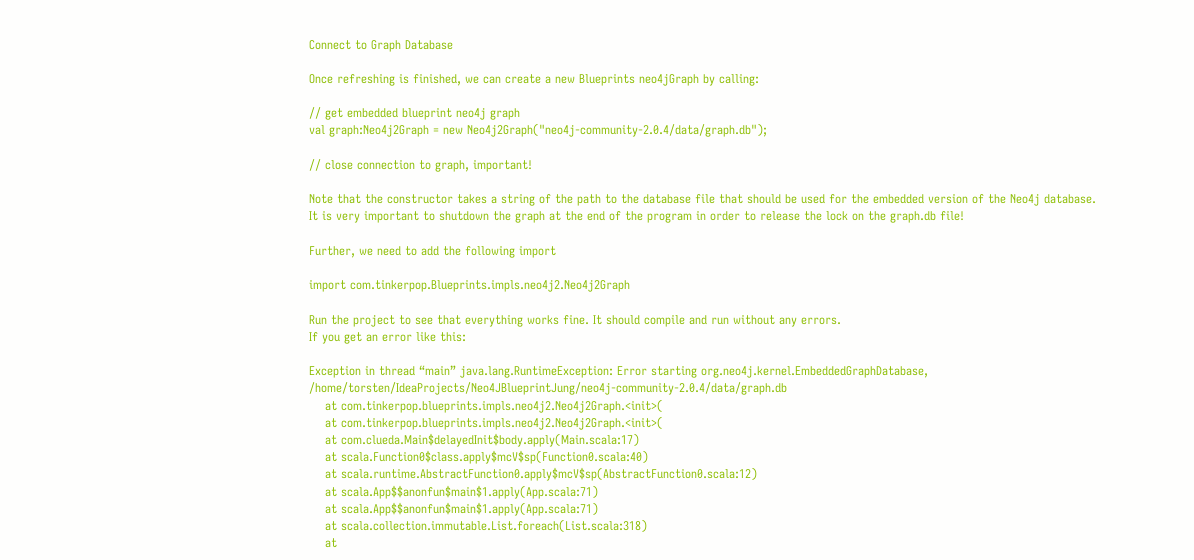Connect to Graph Database

Once refreshing is finished, we can create a new Blueprints neo4jGraph by calling:

// get embedded blueprint neo4j graph
val graph:Neo4j2Graph = new Neo4j2Graph("neo4j-community-2.0.4/data/graph.db");

// close connection to graph, important!

Note that the constructor takes a string of the path to the database file that should be used for the embedded version of the Neo4j database.
It is very important to shutdown the graph at the end of the program in order to release the lock on the graph.db file!

Further, we need to add the following import

import com.tinkerpop.Blueprints.impls.neo4j2.Neo4j2Graph

Run the project to see that everything works fine. It should compile and run without any errors.
If you get an error like this:

Exception in thread “main” java.lang.RuntimeException: Error starting org.neo4j.kernel.EmbeddedGraphDatabase, /home/torsten/IdeaProjects/Neo4JBlueprintJung/neo4j-community-2.0.4/data/graph.db
    at com.tinkerpop.blueprints.impls.neo4j2.Neo4j2Graph.<init>(
    at com.tinkerpop.blueprints.impls.neo4j2.Neo4j2Graph.<init>(
    at com.clueda.Main$delayedInit$body.apply(Main.scala:17)
    at scala.Function0$class.apply$mcV$sp(Function0.scala:40)
    at scala.runtime.AbstractFunction0.apply$mcV$sp(AbstractFunction0.scala:12)
    at scala.App$$anonfun$main$1.apply(App.scala:71)
    at scala.App$$anonfun$main$1.apply(App.scala:71)
    at scala.collection.immutable.List.foreach(List.scala:318)
    at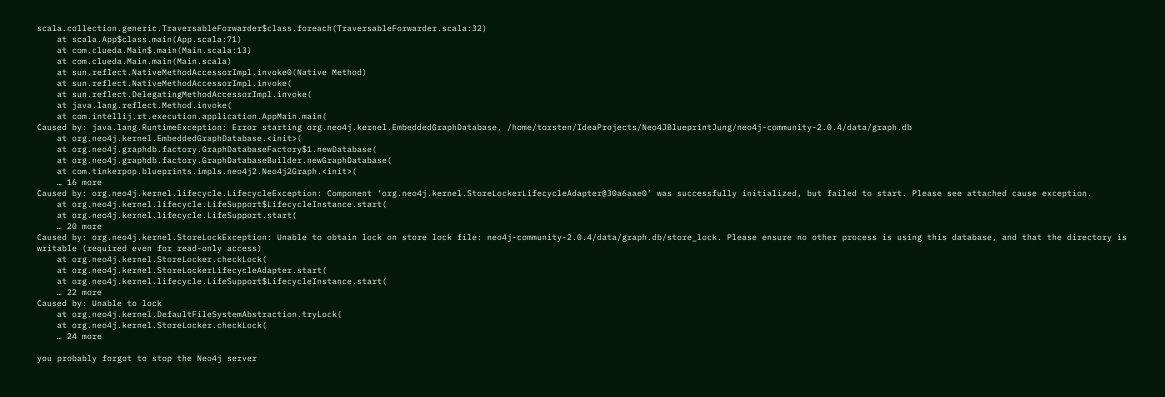scala.collection.generic.TraversableForwarder$class.foreach(TraversableForwarder.scala:32)
    at scala.App$class.main(App.scala:71)
    at com.clueda.Main$.main(Main.scala:13)
    at com.clueda.Main.main(Main.scala)
    at sun.reflect.NativeMethodAccessorImpl.invoke0(Native Method)
    at sun.reflect.NativeMethodAccessorImpl.invoke(
    at sun.reflect.DelegatingMethodAccessorImpl.invoke(
    at java.lang.reflect.Method.invoke(
    at com.intellij.rt.execution.application.AppMain.main(
Caused by: java.lang.RuntimeException: Error starting org.neo4j.kernel.EmbeddedGraphDatabase, /home/torsten/IdeaProjects/Neo4JBlueprintJung/neo4j-community-2.0.4/data/graph.db
    at org.neo4j.kernel.EmbeddedGraphDatabase.<init>(
    at org.neo4j.graphdb.factory.GraphDatabaseFactory$1.newDatabase(
    at org.neo4j.graphdb.factory.GraphDatabaseBuilder.newGraphDatabase(
    at com.tinkerpop.blueprints.impls.neo4j2.Neo4j2Graph.<init>(
    … 16 more
Caused by: org.neo4j.kernel.lifecycle.LifecycleException: Component ‘org.neo4j.kernel.StoreLockerLifecycleAdapter@30a6aae0’ was successfully initialized, but failed to start. Please see attached cause exception.
    at org.neo4j.kernel.lifecycle.LifeSupport$LifecycleInstance.start(
    at org.neo4j.kernel.lifecycle.LifeSupport.start(
    … 20 more
Caused by: org.neo4j.kernel.StoreLockException: Unable to obtain lock on store lock file: neo4j-community-2.0.4/data/graph.db/store_lock. Please ensure no other process is using this database, and that the directory is writable (required even for read-only access)
    at org.neo4j.kernel.StoreLocker.checkLock(
    at org.neo4j.kernel.StoreLockerLifecycleAdapter.start(
    at org.neo4j.kernel.lifecycle.LifeSupport$LifecycleInstance.start(
    … 22 more
Caused by: Unable to lock
    at org.neo4j.kernel.DefaultFileSystemAbstraction.tryLock(
    at org.neo4j.kernel.StoreLocker.checkLock(
    … 24 more

you probably forgot to stop the Neo4j server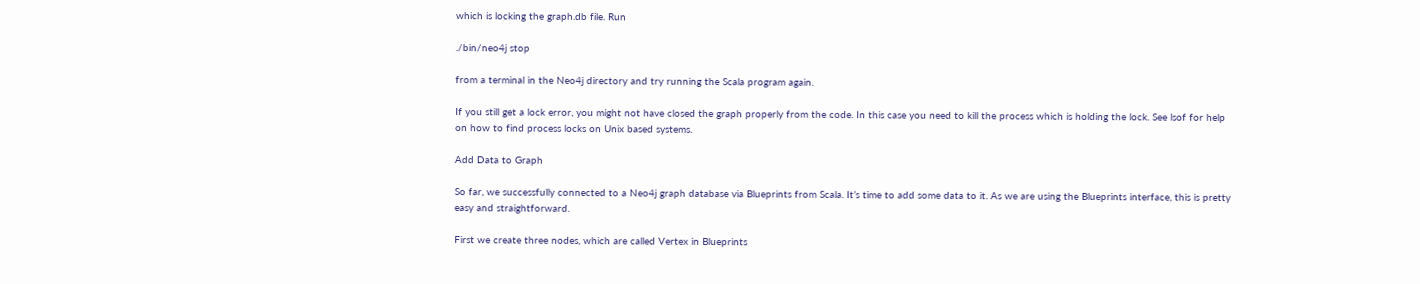which is locking the graph.db file. Run

./bin/neo4j stop

from a terminal in the Neo4j directory and try running the Scala program again.

If you still get a lock error, you might not have closed the graph properly from the code. In this case you need to kill the process which is holding the lock. See lsof for help on how to find process locks on Unix based systems.

Add Data to Graph

So far, we successfully connected to a Neo4j graph database via Blueprints from Scala. It’s time to add some data to it. As we are using the Blueprints interface, this is pretty easy and straightforward.

First we create three nodes, which are called Vertex in Blueprints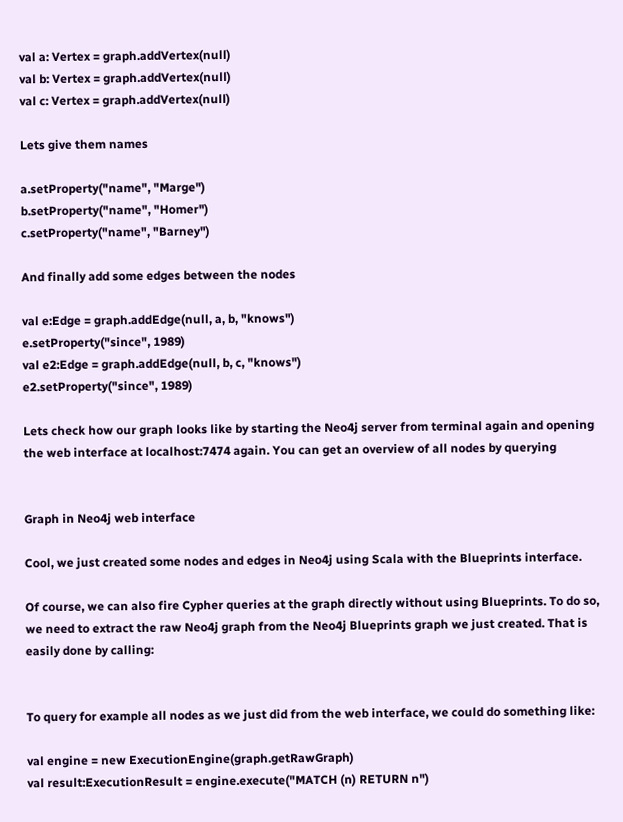val a: Vertex = graph.addVertex(null)
val b: Vertex = graph.addVertex(null)
val c: Vertex = graph.addVertex(null)

Lets give them names

a.setProperty("name", "Marge")
b.setProperty("name", "Homer")
c.setProperty("name", "Barney")

And finally add some edges between the nodes

val e:Edge = graph.addEdge(null, a, b, "knows")
e.setProperty("since", 1989)
val e2:Edge = graph.addEdge(null, b, c, "knows")
e2.setProperty("since", 1989)

Lets check how our graph looks like by starting the Neo4j server from terminal again and opening the web interface at localhost:7474 again. You can get an overview of all nodes by querying


Graph in Neo4j web interface

Cool, we just created some nodes and edges in Neo4j using Scala with the Blueprints interface.

Of course, we can also fire Cypher queries at the graph directly without using Blueprints. To do so, we need to extract the raw Neo4j graph from the Neo4j Blueprints graph we just created. That is easily done by calling:


To query for example all nodes as we just did from the web interface, we could do something like:

val engine = new ExecutionEngine(graph.getRawGraph)
val result:ExecutionResult = engine.execute("MATCH (n) RETURN n")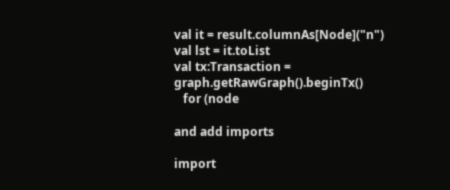val it = result.columnAs[Node]("n")
val lst = it.toList
val tx:Transaction = graph.getRawGraph().beginTx()
   for (node

and add imports

import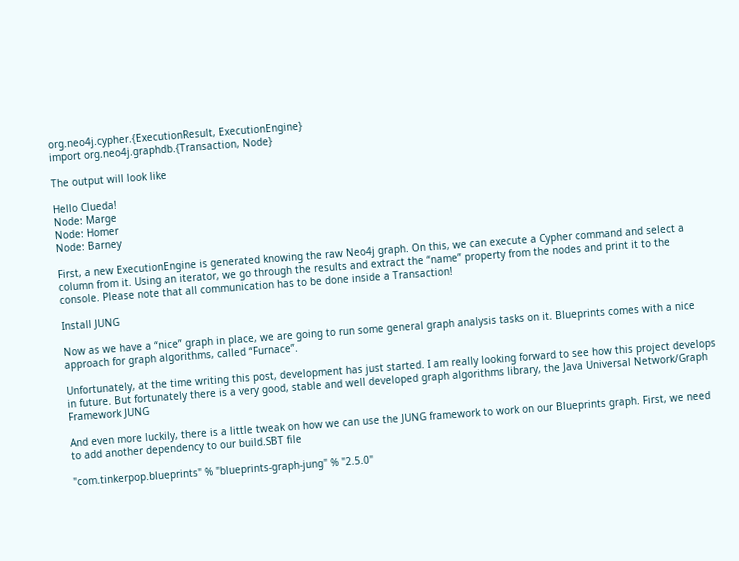org.neo4j.cypher.{ExecutionResult, ExecutionEngine}
import org.neo4j.graphdb.{Transaction, Node}

The output will look like

Hello Clueda!
Node: Marge
Node: Homer
Node: Barney

First, a new ExecutionEngine is generated knowing the raw Neo4j graph. On this, we can execute a Cypher command and select a column from it. Using an iterator, we go through the results and extract the “name” property from the nodes and print it to the console. Please note that all communication has to be done inside a Transaction!

Install JUNG

Now as we have a “nice” graph in place, we are going to run some general graph analysis tasks on it. Blueprints comes with a nice approach for graph algorithms, called “Furnace”.

Unfortunately, at the time writing this post, development has just started. I am really looking forward to see how this project develops in future. But fortunately there is a very good, stable and well developed graph algorithms library, the Java Universal Network/Graph Framework JUNG

And even more luckily, there is a little tweak on how we can use the JUNG framework to work on our Blueprints graph. First, we need to add another dependency to our build.SBT file

"com.tinkerpop.blueprints" % "blueprints-graph-jung" % "2.5.0"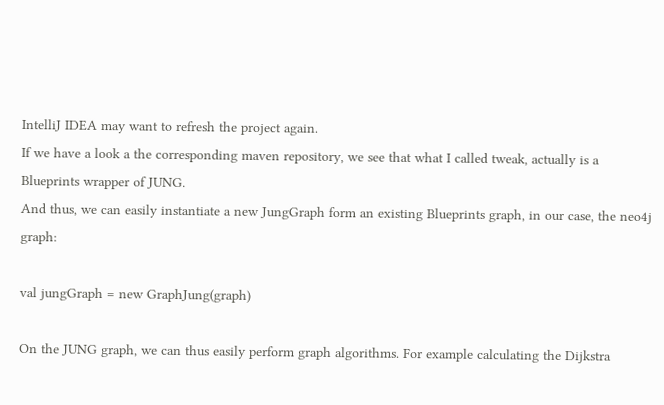IntelliJ IDEA may want to refresh the project again.
If we have a look a the corresponding maven repository, we see that what I called tweak, actually is a Blueprints wrapper of JUNG.
And thus, we can easily instantiate a new JungGraph form an existing Blueprints graph, in our case, the neo4j graph:

val jungGraph = new GraphJung(graph)

On the JUNG graph, we can thus easily perform graph algorithms. For example calculating the Dijkstra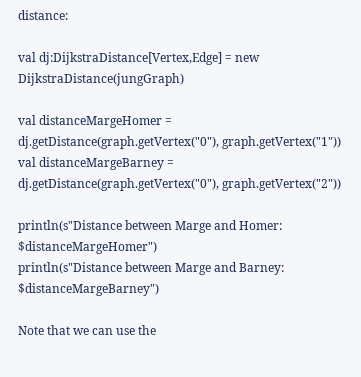distance:

val dj:DijkstraDistance[Vertex,Edge] = new DijkstraDistance(jungGraph)

val distanceMargeHomer = dj.getDistance(graph.getVertex("0"), graph.getVertex("1"))
val distanceMargeBarney = dj.getDistance(graph.getVertex("0"), graph.getVertex("2"))

println(s"Distance between Marge and Homer: $distanceMargeHomer")
println(s"Distance between Marge and Barney: $distanceMargeBarney")

Note that we can use the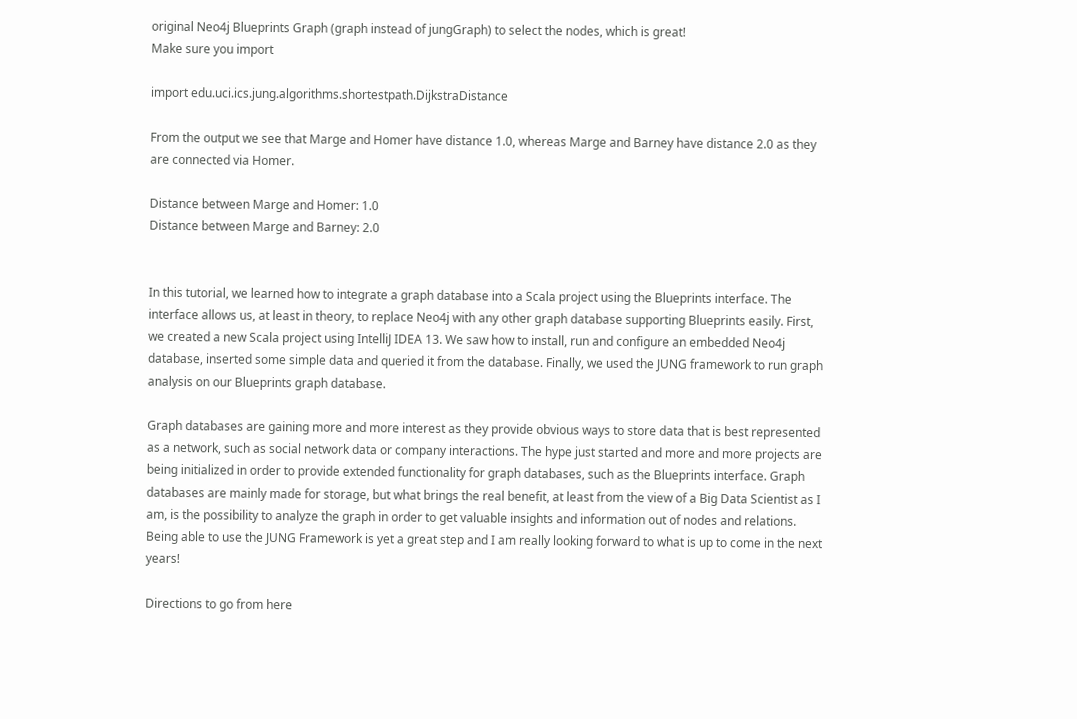original Neo4j Blueprints Graph (graph instead of jungGraph) to select the nodes, which is great!
Make sure you import

import edu.uci.ics.jung.algorithms.shortestpath.DijkstraDistance

From the output we see that Marge and Homer have distance 1.0, whereas Marge and Barney have distance 2.0 as they are connected via Homer.

Distance between Marge and Homer: 1.0
Distance between Marge and Barney: 2.0


In this tutorial, we learned how to integrate a graph database into a Scala project using the Blueprints interface. The interface allows us, at least in theory, to replace Neo4j with any other graph database supporting Blueprints easily. First, we created a new Scala project using IntelliJ IDEA 13. We saw how to install, run and configure an embedded Neo4j database, inserted some simple data and queried it from the database. Finally, we used the JUNG framework to run graph analysis on our Blueprints graph database.

Graph databases are gaining more and more interest as they provide obvious ways to store data that is best represented as a network, such as social network data or company interactions. The hype just started and more and more projects are being initialized in order to provide extended functionality for graph databases, such as the Blueprints interface. Graph databases are mainly made for storage, but what brings the real benefit, at least from the view of a Big Data Scientist as I am, is the possibility to analyze the graph in order to get valuable insights and information out of nodes and relations. Being able to use the JUNG Framework is yet a great step and I am really looking forward to what is up to come in the next years!

Directions to go from here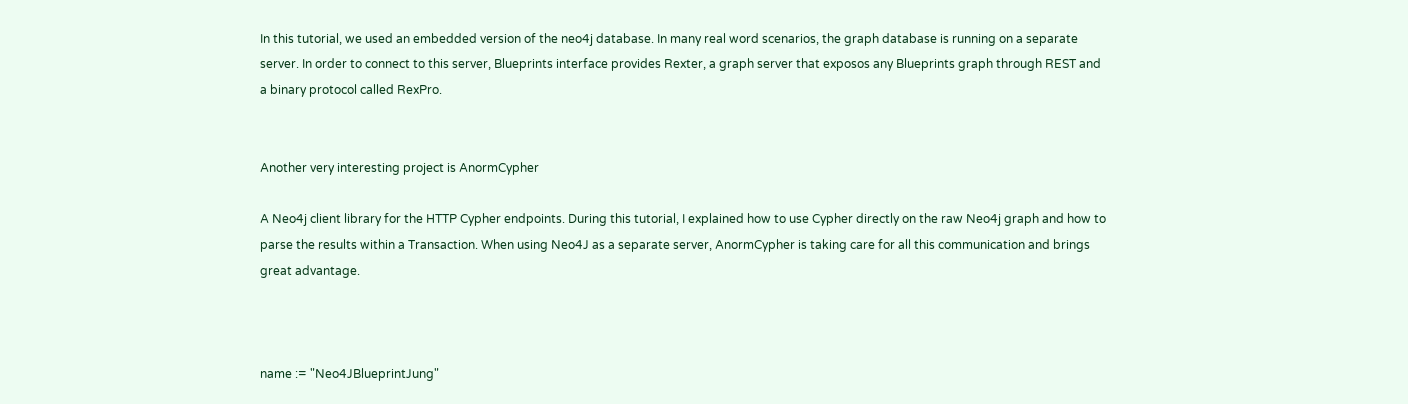In this tutorial, we used an embedded version of the neo4j database. In many real word scenarios, the graph database is running on a separate server. In order to connect to this server, Blueprints interface provides Rexter, a graph server that exposos any Blueprints graph through REST and a binary protocol called RexPro.


Another very interesting project is AnormCypher

A Neo4j client library for the HTTP Cypher endpoints. During this tutorial, I explained how to use Cypher directly on the raw Neo4j graph and how to parse the results within a Transaction. When using Neo4J as a separate server, AnormCypher is taking care for all this communication and brings great advantage.



name := "Neo4JBlueprintJung"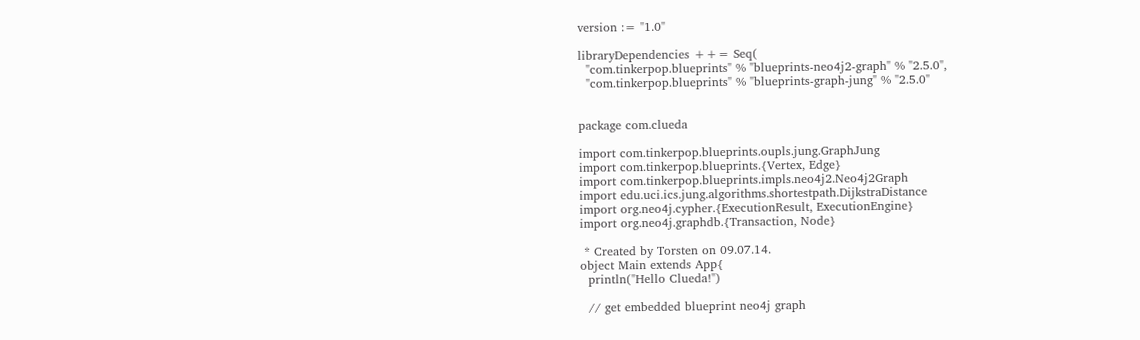version := "1.0"

libraryDependencies ++= Seq(
  "com.tinkerpop.blueprints" % "blueprints-neo4j2-graph" % "2.5.0",
  "com.tinkerpop.blueprints" % "blueprints-graph-jung" % "2.5.0"


package com.clueda

import com.tinkerpop.blueprints.oupls.jung.GraphJung
import com.tinkerpop.blueprints.{Vertex, Edge}
import com.tinkerpop.blueprints.impls.neo4j2.Neo4j2Graph
import edu.uci.ics.jung.algorithms.shortestpath.DijkstraDistance
import org.neo4j.cypher.{ExecutionResult, ExecutionEngine}
import org.neo4j.graphdb.{Transaction, Node}

 * Created by Torsten on 09.07.14.
object Main extends App{
  println("Hello Clueda!")

  // get embedded blueprint neo4j graph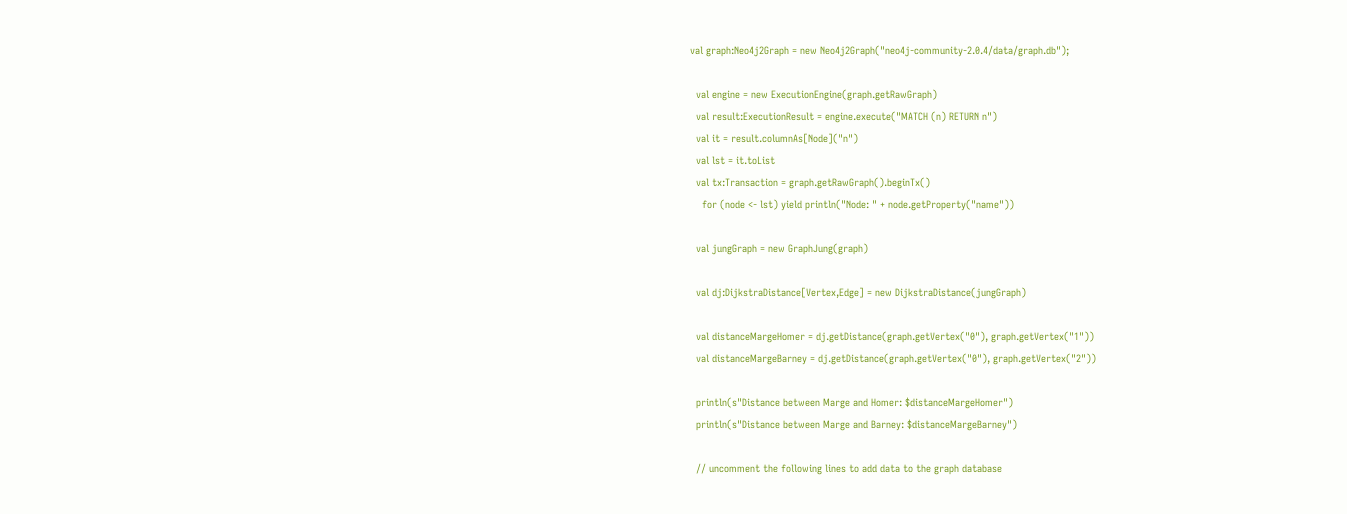val graph:Neo4j2Graph = new Neo4j2Graph("neo4j-community-2.0.4/data/graph.db");

  val engine = new ExecutionEngine(graph.getRawGraph)
  val result:ExecutionResult = engine.execute("MATCH (n) RETURN n")
  val it = result.columnAs[Node]("n")
  val lst = it.toList
  val tx:Transaction = graph.getRawGraph().beginTx()
    for (node <- lst) yield println("Node: " + node.getProperty("name"))

  val jungGraph = new GraphJung(graph)

  val dj:DijkstraDistance[Vertex,Edge] = new DijkstraDistance(jungGraph)

  val distanceMargeHomer = dj.getDistance(graph.getVertex("0"), graph.getVertex("1"))
  val distanceMargeBarney = dj.getDistance(graph.getVertex("0"), graph.getVertex("2"))

  println(s"Distance between Marge and Homer: $distanceMargeHomer")
  println(s"Distance between Marge and Barney: $distanceMargeBarney")

  // uncomment the following lines to add data to the graph database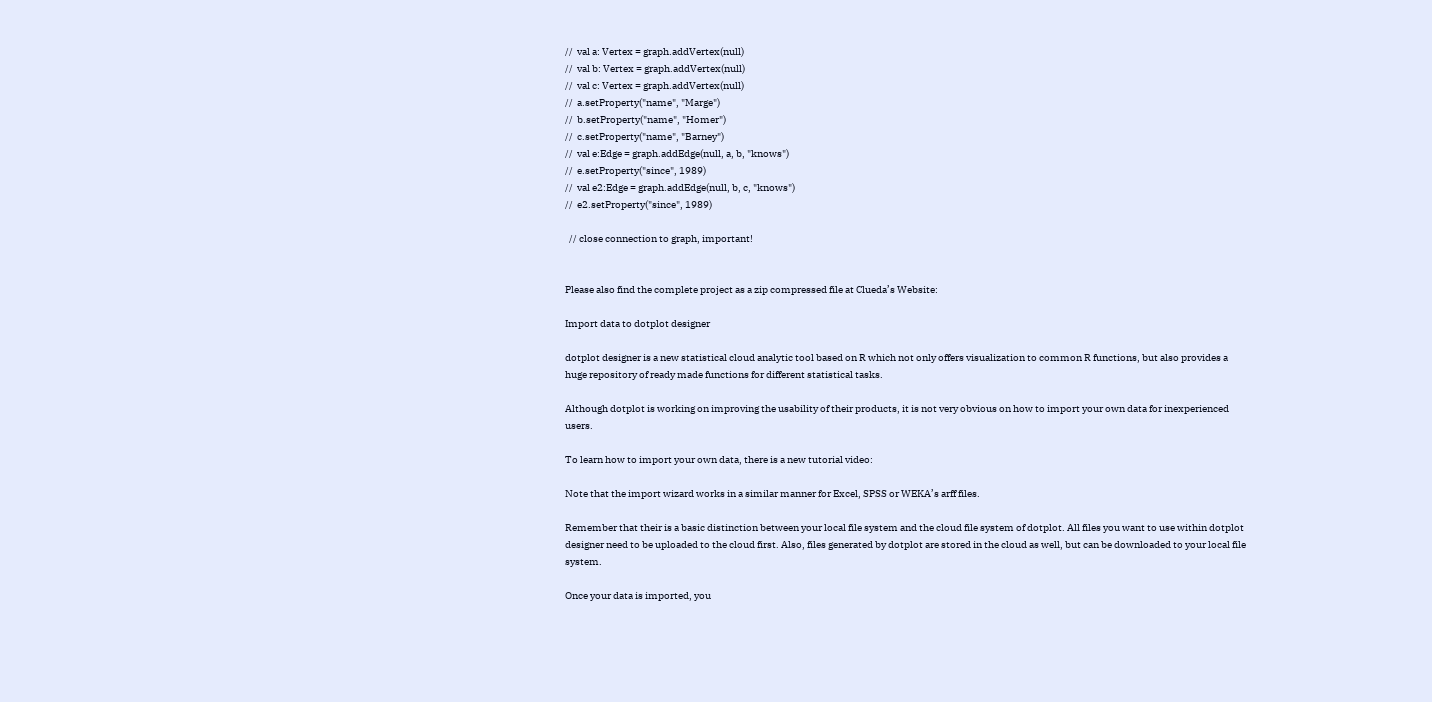//  val a: Vertex = graph.addVertex(null)
//  val b: Vertex = graph.addVertex(null)
//  val c: Vertex = graph.addVertex(null)
//  a.setProperty("name", "Marge")
//  b.setProperty("name", "Homer")
//  c.setProperty("name", "Barney")
//  val e:Edge = graph.addEdge(null, a, b, "knows")
//  e.setProperty("since", 1989)
//  val e2:Edge = graph.addEdge(null, b, c, "knows")
//  e2.setProperty("since", 1989)

  // close connection to graph, important!


Please also find the complete project as a zip compressed file at Clueda’s Website:

Import data to dotplot designer

dotplot designer is a new statistical cloud analytic tool based on R which not only offers visualization to common R functions, but also provides a huge repository of ready made functions for different statistical tasks.

Although dotplot is working on improving the usability of their products, it is not very obvious on how to import your own data for inexperienced users.

To learn how to import your own data, there is a new tutorial video:

Note that the import wizard works in a similar manner for Excel, SPSS or WEKA’s arff files.

Remember that their is a basic distinction between your local file system and the cloud file system of dotplot. All files you want to use within dotplot designer need to be uploaded to the cloud first. Also, files generated by dotplot are stored in the cloud as well, but can be downloaded to your local file system.

Once your data is imported, you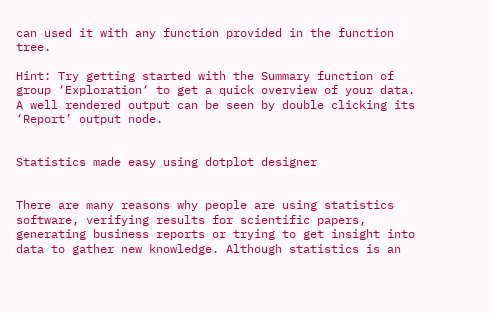can used it with any function provided in the function tree.

Hint: Try getting started with the Summary function of group ‘Exploration‘ to get a quick overview of your data. A well rendered output can be seen by double clicking its ‘Report’ output node.


Statistics made easy using dotplot designer


There are many reasons why people are using statistics software, verifying results for scientific papers, generating business reports or trying to get insight into data to gather new knowledge. Although statistics is an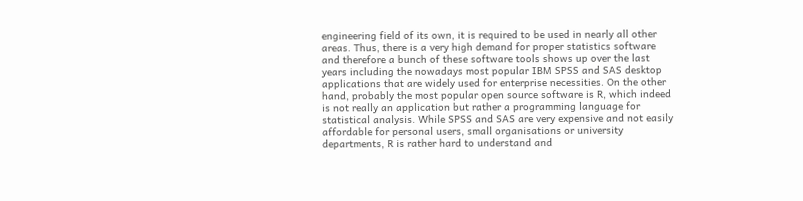engineering field of its own, it is required to be used in nearly all other areas. Thus, there is a very high demand for proper statistics software and therefore a bunch of these software tools shows up over the last years including the nowadays most popular IBM SPSS and SAS desktop applications that are widely used for enterprise necessities. On the other hand, probably the most popular open source software is R, which indeed is not really an application but rather a programming language for statistical analysis. While SPSS and SAS are very expensive and not easily affordable for personal users, small organisations or university departments, R is rather hard to understand and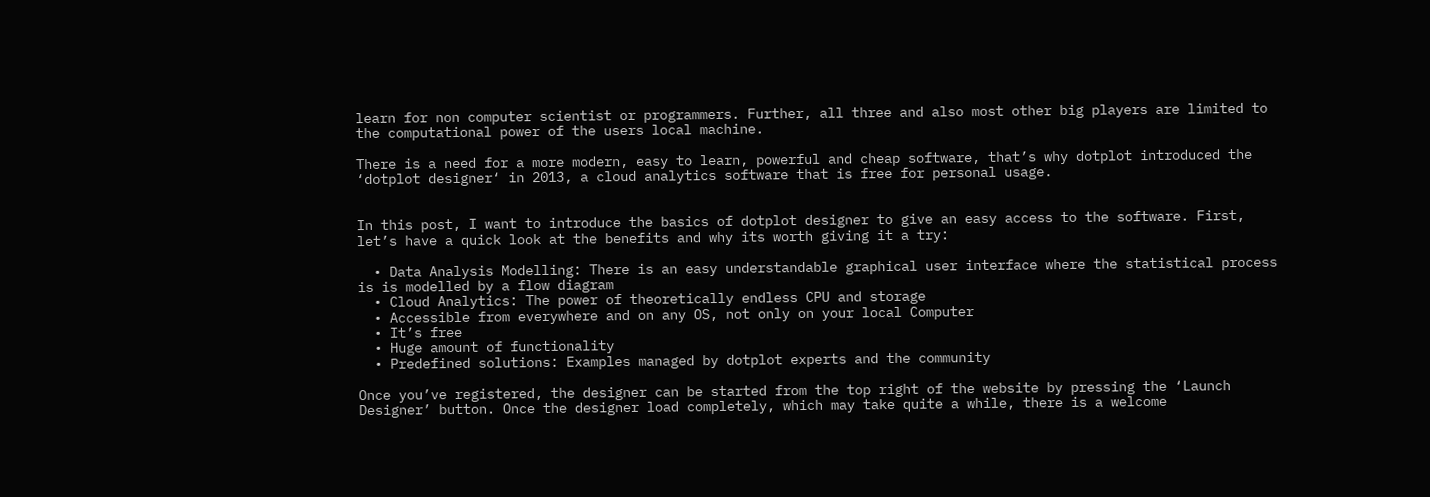learn for non computer scientist or programmers. Further, all three and also most other big players are limited to the computational power of the users local machine.

There is a need for a more modern, easy to learn, powerful and cheap software, that’s why dotplot introduced the ‘dotplot designer‘ in 2013, a cloud analytics software that is free for personal usage.


In this post, I want to introduce the basics of dotplot designer to give an easy access to the software. First, let’s have a quick look at the benefits and why its worth giving it a try:

  • Data Analysis Modelling: There is an easy understandable graphical user interface where the statistical process is is modelled by a flow diagram
  • Cloud Analytics: The power of theoretically endless CPU and storage
  • Accessible from everywhere and on any OS, not only on your local Computer
  • It’s free
  • Huge amount of functionality
  • Predefined solutions: Examples managed by dotplot experts and the community

Once you’ve registered, the designer can be started from the top right of the website by pressing the ‘Launch Designer’ button. Once the designer load completely, which may take quite a while, there is a welcome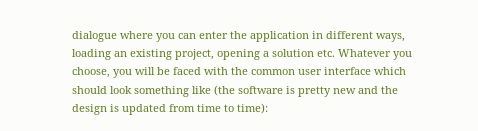dialogue where you can enter the application in different ways, loading an existing project, opening a solution etc. Whatever you choose, you will be faced with the common user interface which should look something like (the software is pretty new and the design is updated from time to time):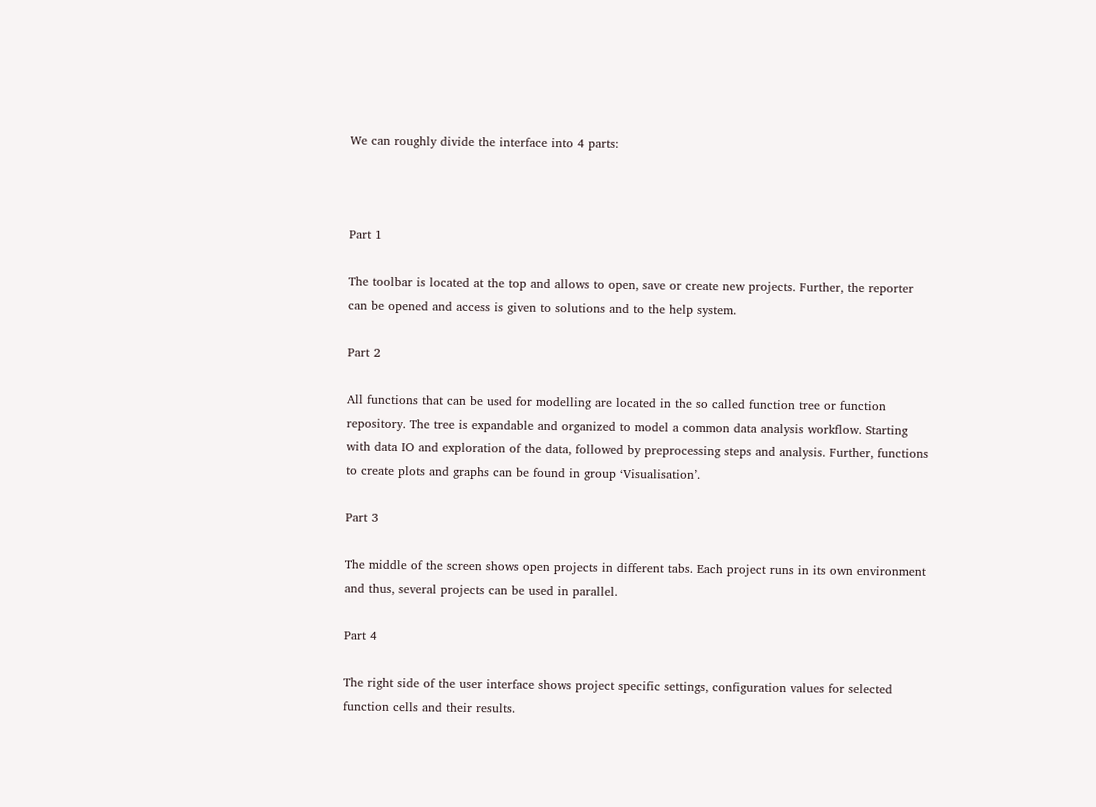We can roughly divide the interface into 4 parts:



Part 1

The toolbar is located at the top and allows to open, save or create new projects. Further, the reporter can be opened and access is given to solutions and to the help system.

Part 2

All functions that can be used for modelling are located in the so called function tree or function repository. The tree is expandable and organized to model a common data analysis workflow. Starting with data IO and exploration of the data, followed by preprocessing steps and analysis. Further, functions to create plots and graphs can be found in group ‘Visualisation’.

Part 3

The middle of the screen shows open projects in different tabs. Each project runs in its own environment and thus, several projects can be used in parallel.

Part 4

The right side of the user interface shows project specific settings, configuration values for selected function cells and their results.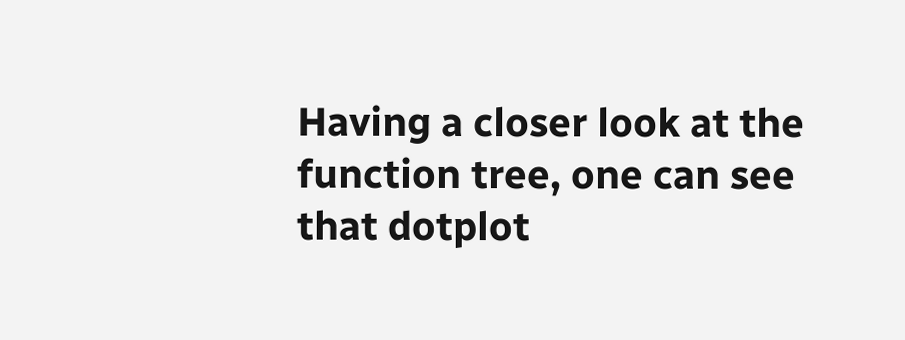Having a closer look at the function tree, one can see that dotplot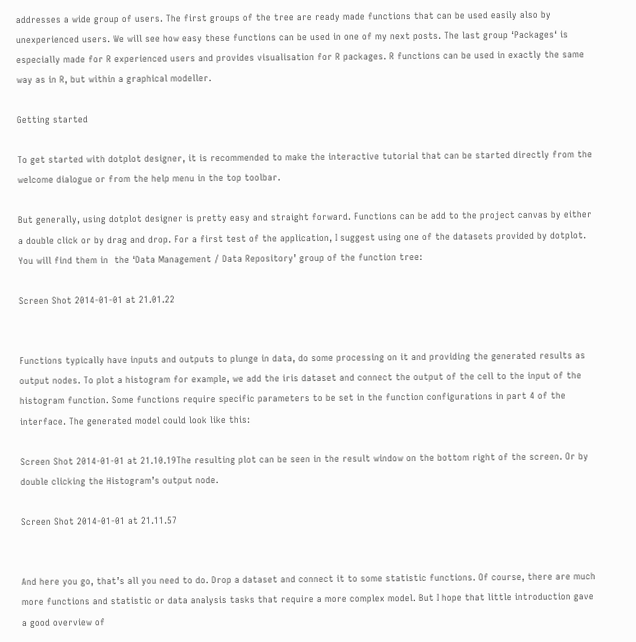addresses a wide group of users. The first groups of the tree are ready made functions that can be used easily also by unexperienced users. We will see how easy these functions can be used in one of my next posts. The last group ‘Packages‘ is especially made for R experienced users and provides visualisation for R packages. R functions can be used in exactly the same way as in R, but within a graphical modeller.

Getting started

To get started with dotplot designer, it is recommended to make the interactive tutorial that can be started directly from the welcome dialogue or from the help menu in the top toolbar.

But generally, using dotplot designer is pretty easy and straight forward. Functions can be add to the project canvas by either a double click or by drag and drop. For a first test of the application, I suggest using one of the datasets provided by dotplot. You will find them in  the ‘Data Management / Data Repository’ group of the function tree:

Screen Shot 2014-01-01 at 21.01.22


Functions typically have inputs and outputs to plunge in data, do some processing on it and providing the generated results as output nodes. To plot a histogram for example, we add the iris dataset and connect the output of the cell to the input of the histogram function. Some functions require specific parameters to be set in the function configurations in part 4 of the interface. The generated model could look like this:

Screen Shot 2014-01-01 at 21.10.19The resulting plot can be seen in the result window on the bottom right of the screen. Or by double clicking the Histogram’s output node.

Screen Shot 2014-01-01 at 21.11.57


And here you go, that’s all you need to do. Drop a dataset and connect it to some statistic functions. Of course, there are much more functions and statistic or data analysis tasks that require a more complex model. But I hope that little introduction gave a good overview of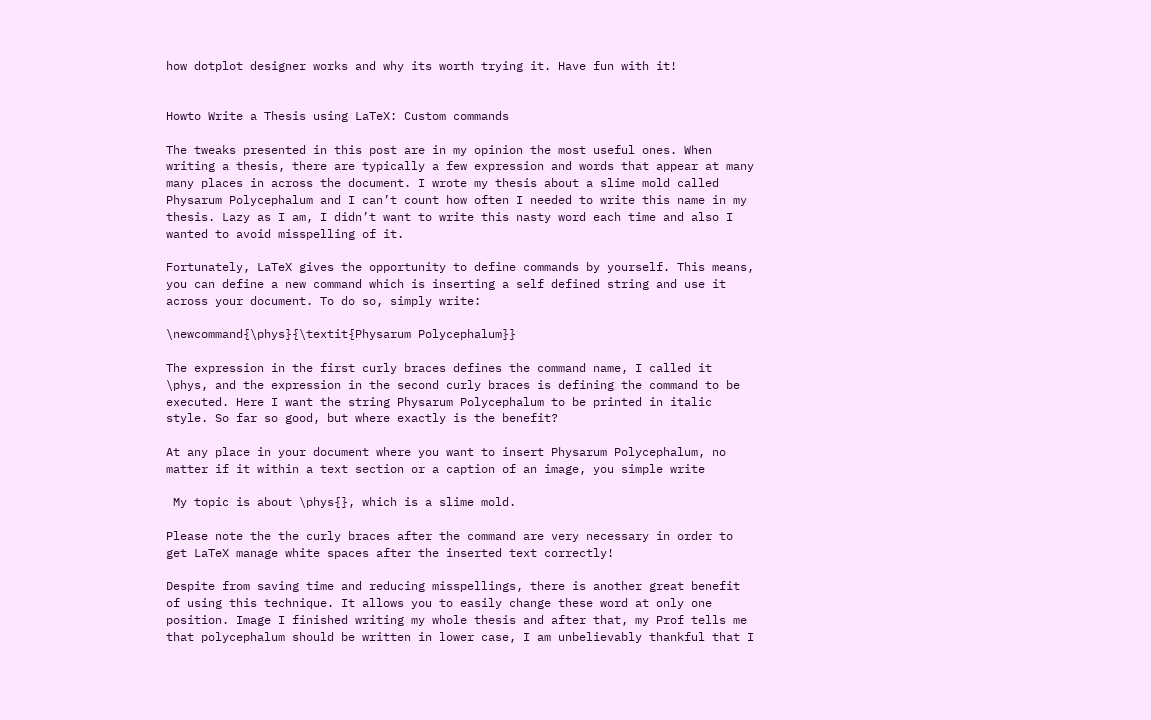how dotplot designer works and why its worth trying it. Have fun with it!


Howto Write a Thesis using LaTeX: Custom commands

The tweaks presented in this post are in my opinion the most useful ones. When writing a thesis, there are typically a few expression and words that appear at many many places in across the document. I wrote my thesis about a slime mold called Physarum Polycephalum and I can’t count how often I needed to write this name in my thesis. Lazy as I am, I didn’t want to write this nasty word each time and also I wanted to avoid misspelling of it.

Fortunately, LaTeX gives the opportunity to define commands by yourself. This means, you can define a new command which is inserting a self defined string and use it across your document. To do so, simply write:

\newcommand{\phys}{\textit{Physarum Polycephalum}}

The expression in the first curly braces defines the command name, I called it \phys, and the expression in the second curly braces is defining the command to be executed. Here I want the string Physarum Polycephalum to be printed in italic style. So far so good, but where exactly is the benefit?

At any place in your document where you want to insert Physarum Polycephalum, no matter if it within a text section or a caption of an image, you simple write

 My topic is about \phys{}, which is a slime mold.

Please note the the curly braces after the command are very necessary in order to get LaTeX manage white spaces after the inserted text correctly!

Despite from saving time and reducing misspellings, there is another great benefit of using this technique. It allows you to easily change these word at only one position. Image I finished writing my whole thesis and after that, my Prof tells me that polycephalum should be written in lower case, I am unbelievably thankful that I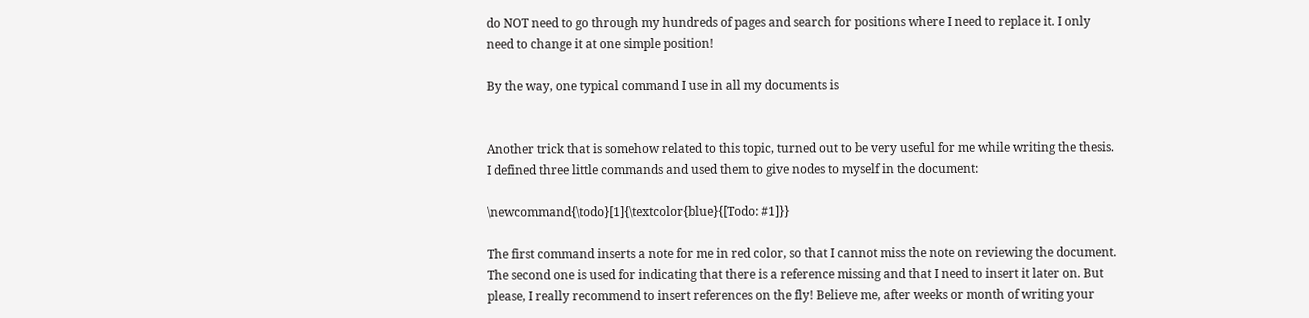do NOT need to go through my hundreds of pages and search for positions where I need to replace it. I only need to change it at one simple position!

By the way, one typical command I use in all my documents is


Another trick that is somehow related to this topic, turned out to be very useful for me while writing the thesis. I defined three little commands and used them to give nodes to myself in the document:

\newcommand{\todo}[1]{\textcolor{blue}{[Todo: #1]}}

The first command inserts a note for me in red color, so that I cannot miss the note on reviewing the document. The second one is used for indicating that there is a reference missing and that I need to insert it later on. But please, I really recommend to insert references on the fly! Believe me, after weeks or month of writing your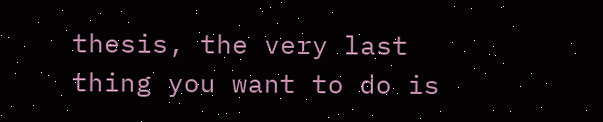thesis, the very last thing you want to do is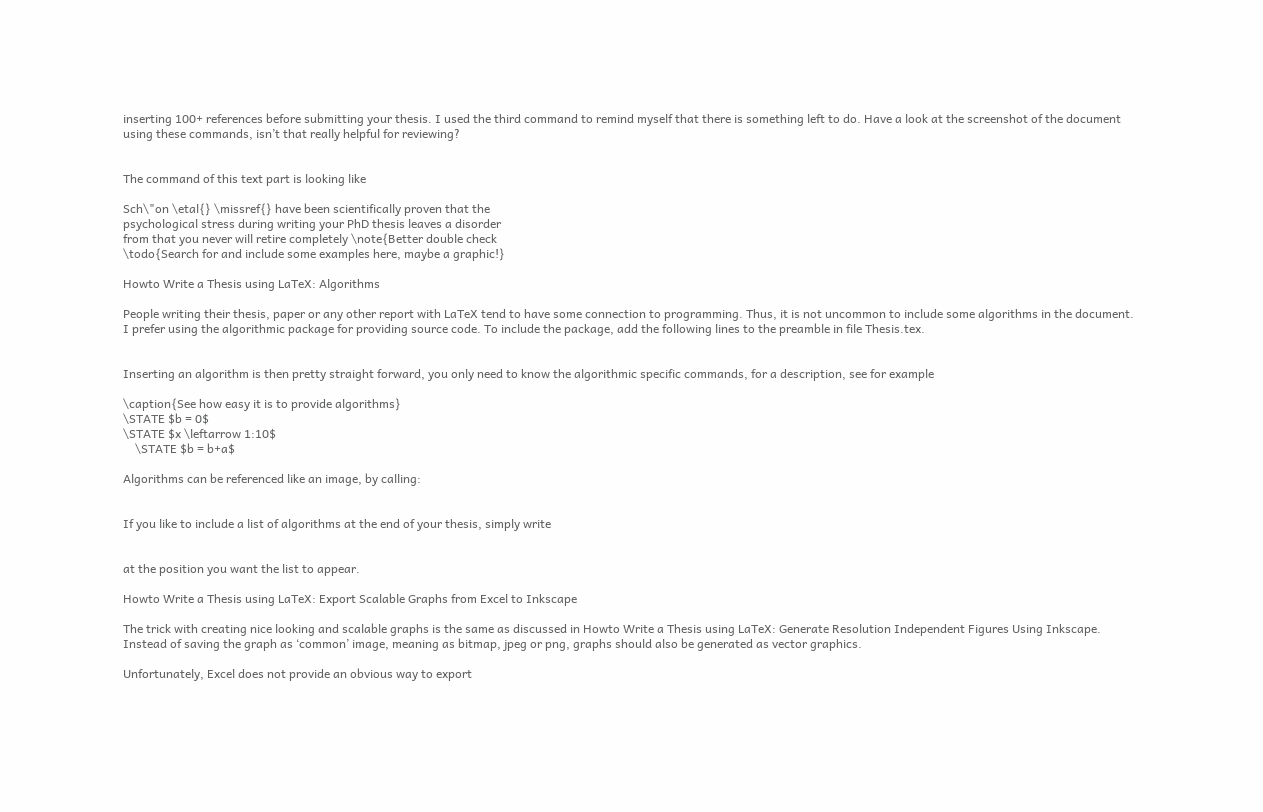inserting 100+ references before submitting your thesis. I used the third command to remind myself that there is something left to do. Have a look at the screenshot of the document using these commands, isn’t that really helpful for reviewing?


The command of this text part is looking like

Sch\"on \etal{} \missref{} have been scientifically proven that the
psychological stress during writing your PhD thesis leaves a disorder
from that you never will retire completely \note{Better double check
\todo{Search for and include some examples here, maybe a graphic!}

Howto Write a Thesis using LaTeX: Algorithms

People writing their thesis, paper or any other report with LaTeX tend to have some connection to programming. Thus, it is not uncommon to include some algorithms in the document. I prefer using the algorithmic package for providing source code. To include the package, add the following lines to the preamble in file Thesis.tex.


Inserting an algorithm is then pretty straight forward, you only need to know the algorithmic specific commands, for a description, see for example

\caption{See how easy it is to provide algorithms}
\STATE $b = 0$
\STATE $x \leftarrow 1:10$
    \STATE $b = b+a$

Algorithms can be referenced like an image, by calling:


If you like to include a list of algorithms at the end of your thesis, simply write


at the position you want the list to appear.

Howto Write a Thesis using LaTeX: Export Scalable Graphs from Excel to Inkscape

The trick with creating nice looking and scalable graphs is the same as discussed in Howto Write a Thesis using LaTeX: Generate Resolution Independent Figures Using Inkscape. Instead of saving the graph as ‘common’ image, meaning as bitmap, jpeg or png, graphs should also be generated as vector graphics.

Unfortunately, Excel does not provide an obvious way to export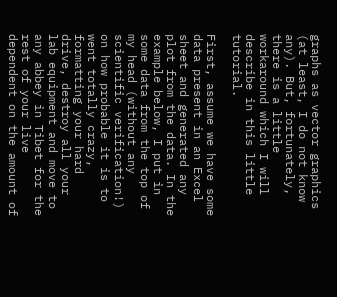graphs as vector graphics (at least, I do not know any). But, fortunately, there is a little workaround which I will describe in this little tutorial.

First, assume we have some data present in an Excel sheet and generated any plot from the data. In the example below, I put in some data from the top of my head (without any scientific verification!) on how probable it is to went totally crazy, formatting your hard drive, destroy all your lab equipment and move to any abbey in Tibet for the rest of your live dependent on the amount of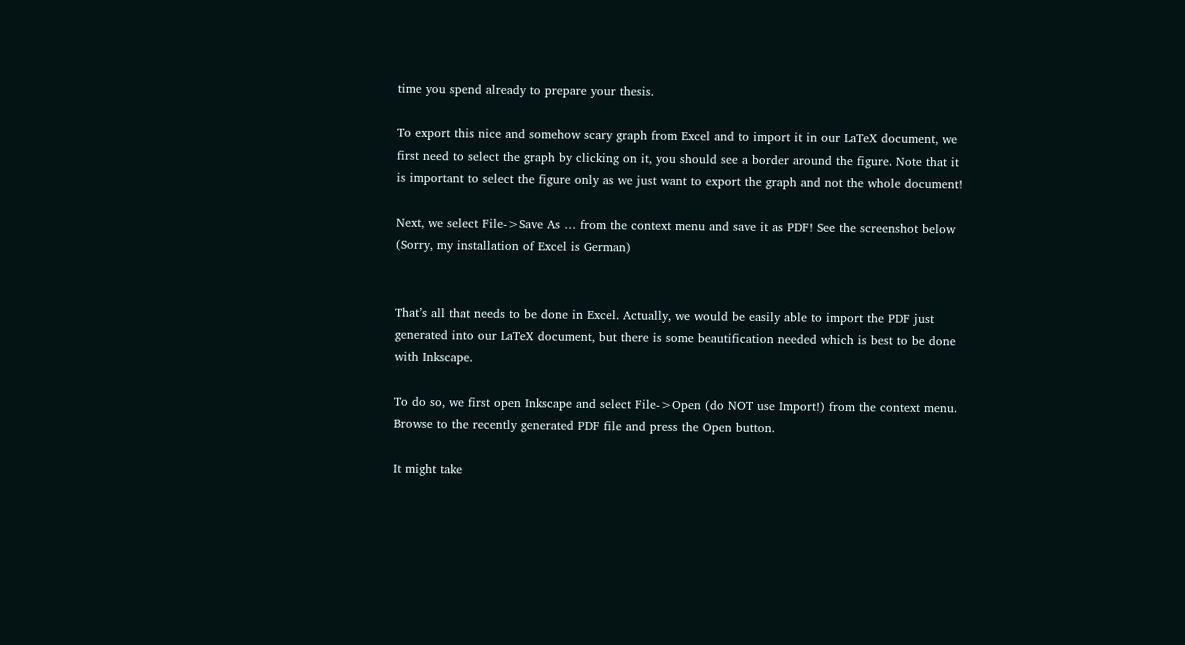time you spend already to prepare your thesis.

To export this nice and somehow scary graph from Excel and to import it in our LaTeX document, we first need to select the graph by clicking on it, you should see a border around the figure. Note that it is important to select the figure only as we just want to export the graph and not the whole document!

Next, we select File->Save As … from the context menu and save it as PDF! See the screenshot below (Sorry, my installation of Excel is German)


That’s all that needs to be done in Excel. Actually, we would be easily able to import the PDF just generated into our LaTeX document, but there is some beautification needed which is best to be done with Inkscape.

To do so, we first open Inkscape and select File->Open (do NOT use Import!) from the context menu. Browse to the recently generated PDF file and press the Open button.

It might take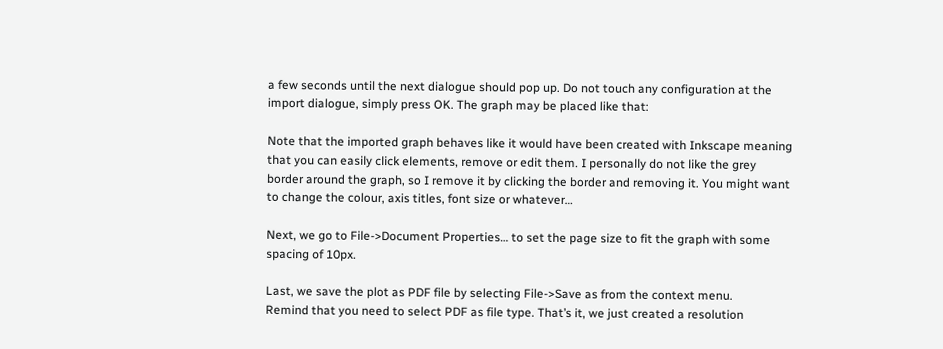a few seconds until the next dialogue should pop up. Do not touch any configuration at the import dialogue, simply press OK. The graph may be placed like that:

Note that the imported graph behaves like it would have been created with Inkscape meaning that you can easily click elements, remove or edit them. I personally do not like the grey border around the graph, so I remove it by clicking the border and removing it. You might want to change the colour, axis titles, font size or whatever…

Next, we go to File->Document Properties… to set the page size to fit the graph with some spacing of 10px.

Last, we save the plot as PDF file by selecting File->Save as from the context menu.
Remind that you need to select PDF as file type. That’s it, we just created a resolution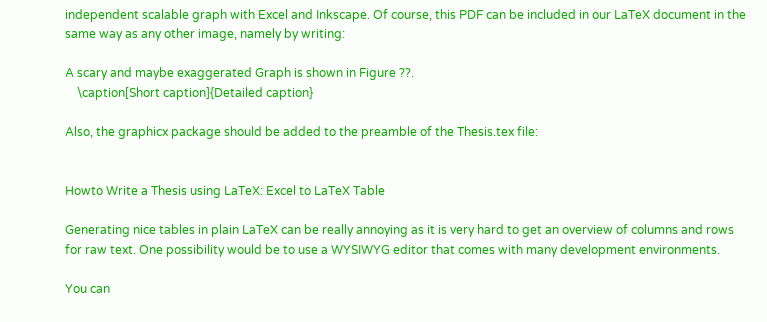independent scalable graph with Excel and Inkscape. Of course, this PDF can be included in our LaTeX document in the same way as any other image, namely by writing:

A scary and maybe exaggerated Graph is shown in Figure ??.
    \caption[Short caption]{Detailed caption}

Also, the graphicx package should be added to the preamble of the Thesis.tex file:


Howto Write a Thesis using LaTeX: Excel to LaTeX Table

Generating nice tables in plain LaTeX can be really annoying as it is very hard to get an overview of columns and rows for raw text. One possibility would be to use a WYSIWYG editor that comes with many development environments.

You can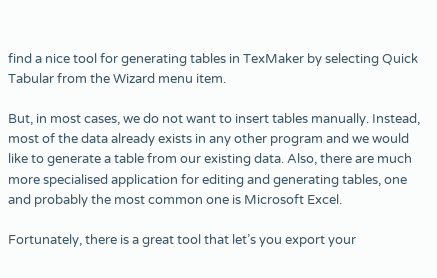find a nice tool for generating tables in TexMaker by selecting Quick Tabular from the Wizard menu item.

But, in most cases, we do not want to insert tables manually. Instead, most of the data already exists in any other program and we would like to generate a table from our existing data. Also, there are much more specialised application for editing and generating tables, one and probably the most common one is Microsoft Excel.

Fortunately, there is a great tool that let’s you export your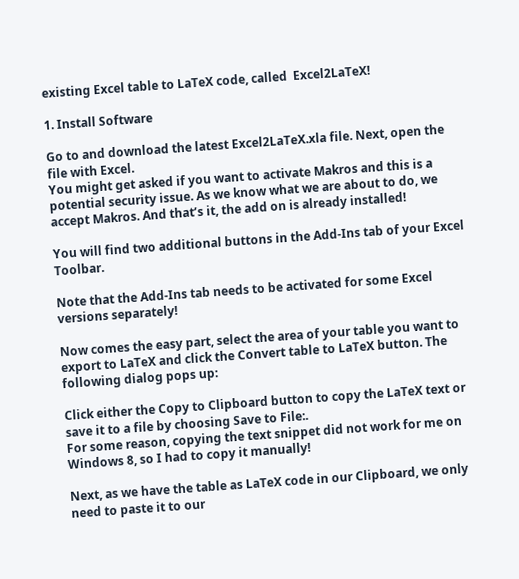existing Excel table to LaTeX code, called  Excel2LaTeX!

1. Install Software

Go to and download the latest Excel2LaTeX.xla file. Next, open the file with Excel.
You might get asked if you want to activate Makros and this is a potential security issue. As we know what we are about to do, we accept Makros. And that’s it, the add on is already installed!

You will find two additional buttons in the Add-Ins tab of your Excel Toolbar.

Note that the Add-Ins tab needs to be activated for some Excel versions separately!

Now comes the easy part, select the area of your table you want to export to LaTeX and click the Convert table to LaTeX button. The following dialog pops up:

Click either the Copy to Clipboard button to copy the LaTeX text or save it to a file by choosing Save to File:.
For some reason, copying the text snippet did not work for me on Windows 8, so I had to copy it manually!

Next, as we have the table as LaTeX code in our Clipboard, we only need to paste it to our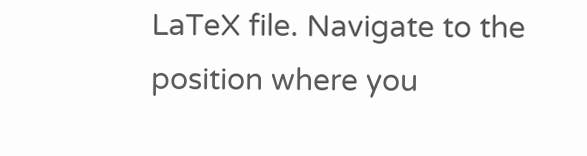LaTeX file. Navigate to the position where you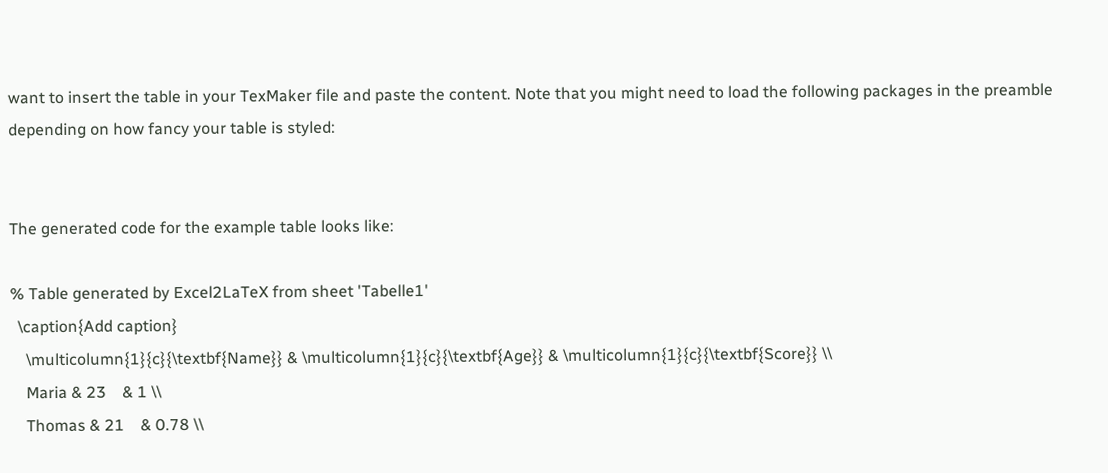want to insert the table in your TexMaker file and paste the content. Note that you might need to load the following packages in the preamble depending on how fancy your table is styled:


The generated code for the example table looks like:

% Table generated by Excel2LaTeX from sheet 'Tabelle1'
  \caption{Add caption}
    \multicolumn{1}{c}{\textbf{Name}} & \multicolumn{1}{c}{\textbf{Age}} & \multicolumn{1}{c}{\textbf{Score}} \\
    Maria & 23    & 1 \\
    Thomas & 21    & 0.78 \\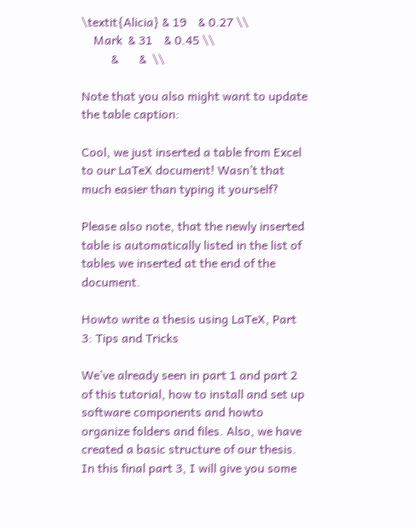\textit{Alicia} & 19    & 0.27 \\
    Mark  & 31    & 0.45 \\
          &       &  \\

Note that you also might want to update the table caption:

Cool, we just inserted a table from Excel to our LaTeX document! Wasn’t that much easier than typing it yourself?

Please also note, that the newly inserted table is automatically listed in the list of tables we inserted at the end of the document.

Howto write a thesis using LaTeX, Part 3: Tips and Tricks

We’ve already seen in part 1 and part 2 of this tutorial, how to install and set up software components and howto organize folders and files. Also, we have created a basic structure of our thesis. In this final part 3, I will give you some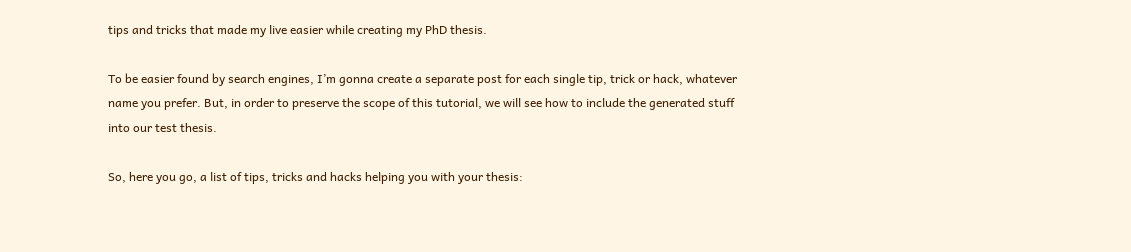tips and tricks that made my live easier while creating my PhD thesis.

To be easier found by search engines, I’m gonna create a separate post for each single tip, trick or hack, whatever name you prefer. But, in order to preserve the scope of this tutorial, we will see how to include the generated stuff into our test thesis.

So, here you go, a list of tips, tricks and hacks helping you with your thesis: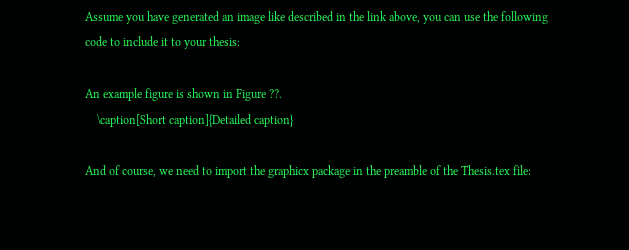Assume you have generated an image like described in the link above, you can use the following code to include it to your thesis:

An example figure is shown in Figure ??.
    \caption[Short caption]{Detailed caption}

And of course, we need to import the graphicx package in the preamble of the Thesis.tex file: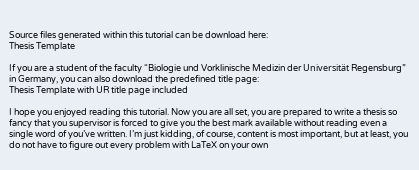Source files generated within this tutorial can be download here:
Thesis Template

If you are a student of the faculty “Biologie und Vorklinische Medizin der Universität Regensburg” in Germany, you can also download the predefined title page:
Thesis Template with UR title page included

I hope you enjoyed reading this tutorial. Now you are all set, you are prepared to write a thesis so fancy that you supervisor is forced to give you the best mark available without reading even a single word of you’ve written. I’m just kidding, of course, content is most important, but at least, you do not have to figure out every problem with LaTeX on your own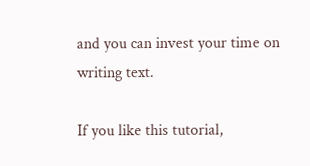and you can invest your time on writing text.

If you like this tutorial,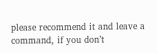please recommend it and leave a command, if you don’t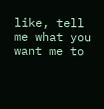like, tell me what you want me to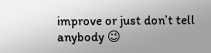improve or just don’t tell anybody 😉